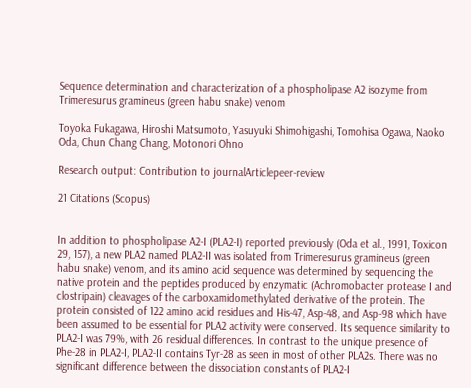Sequence determination and characterization of a phospholipase A2 isozyme from Trimeresurus gramineus (green habu snake) venom

Toyoka Fukagawa, Hiroshi Matsumoto, Yasuyuki Shimohigashi, Tomohisa Ogawa, Naoko Oda, Chun Chang Chang, Motonori Ohno

Research output: Contribution to journalArticlepeer-review

21 Citations (Scopus)


In addition to phospholipase A2-I (PLA2-I) reported previously (Oda et al., 1991, Toxicon 29, 157), a new PLA2 named PLA2-II was isolated from Trimeresurus gramineus (green habu snake) venom, and its amino acid sequence was determined by sequencing the native protein and the peptides produced by enzymatic (Achromobacter protease I and clostripain) cleavages of the carboxamidomethylated derivative of the protein. The protein consisted of 122 amino acid residues and His-47, Asp-48, and Asp-98 which have been assumed to be essential for PLA2 activity were conserved. Its sequence similarity to PLA2-I was 79%, with 26 residual differences. In contrast to the unique presence of Phe-28 in PLA2-I, PLA2-II contains Tyr-28 as seen in most of other PLA2s. There was no significant difference between the dissociation constants of PLA2-I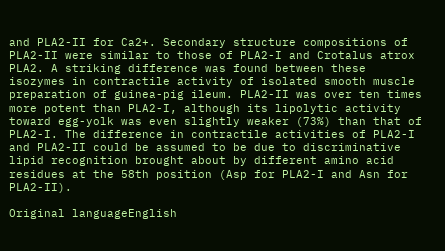and PLA2-II for Ca2+. Secondary structure compositions of PLA2-II were similar to those of PLA2-I and Crotalus atrox PLA2. A striking difference was found between these isozymes in contractile activity of isolated smooth muscle preparation of guinea-pig ileum. PLA2-II was over ten times more potent than PLA2-I, although its lipolytic activity toward egg-yolk was even slightly weaker (73%) than that of PLA2-I. The difference in contractile activities of PLA2-I and PLA2-II could be assumed to be due to discriminative lipid recognition brought about by different amino acid residues at the 58th position (Asp for PLA2-I and Asn for PLA2-II).

Original languageEnglish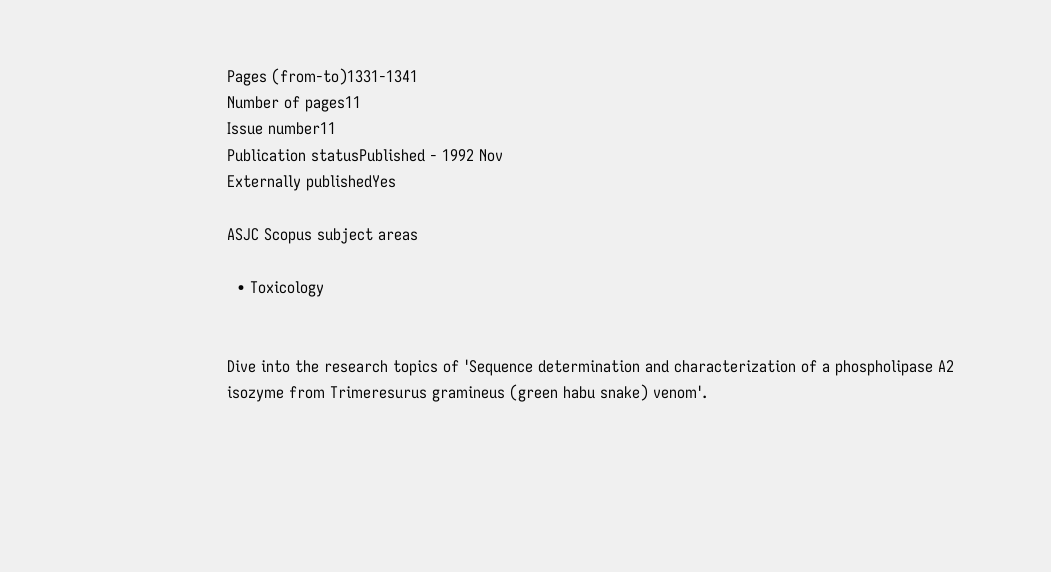Pages (from-to)1331-1341
Number of pages11
Issue number11
Publication statusPublished - 1992 Nov
Externally publishedYes

ASJC Scopus subject areas

  • Toxicology


Dive into the research topics of 'Sequence determination and characterization of a phospholipase A2 isozyme from Trimeresurus gramineus (green habu snake) venom'.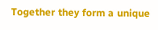Together they form a unique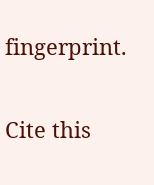fingerprint.

Cite this